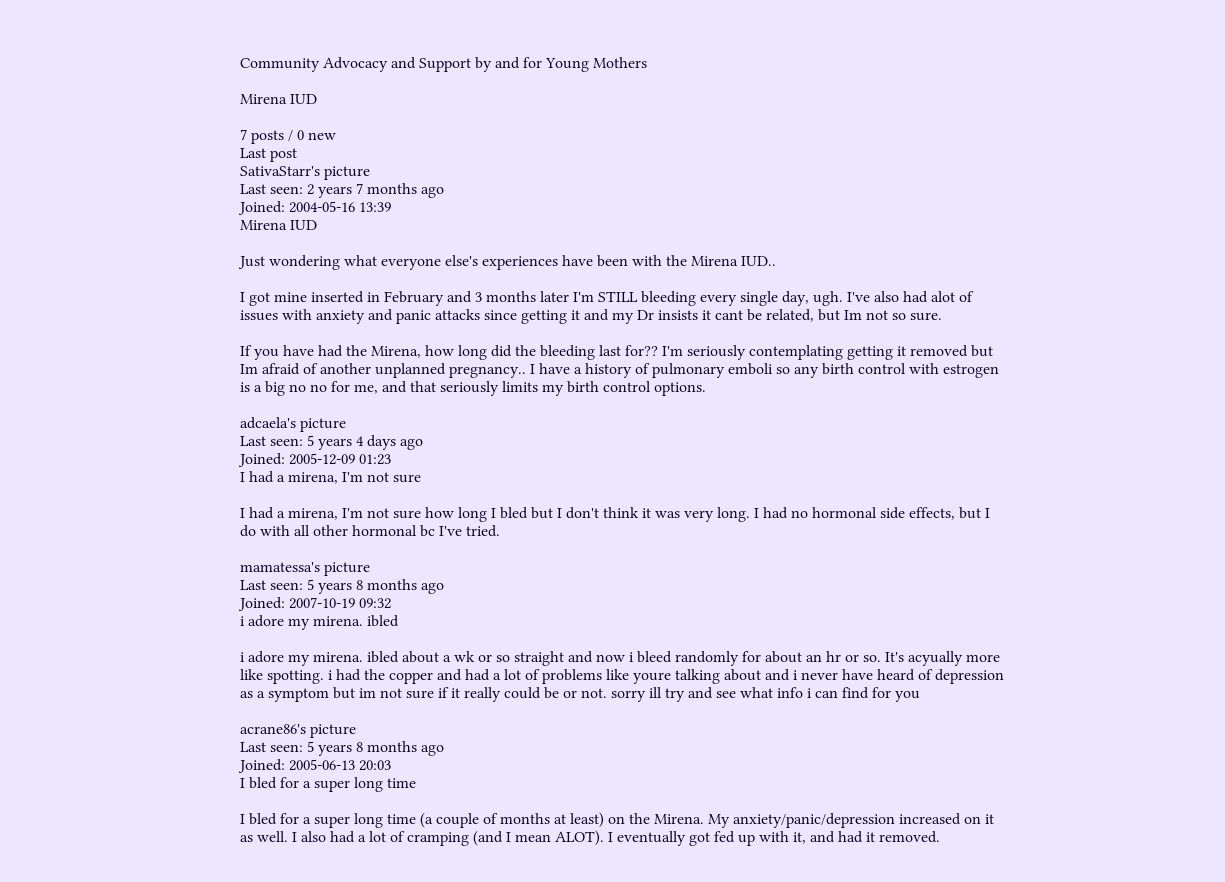Community Advocacy and Support by and for Young Mothers

Mirena IUD

7 posts / 0 new
Last post
SativaStarr's picture
Last seen: 2 years 7 months ago
Joined: 2004-05-16 13:39
Mirena IUD

Just wondering what everyone else's experiences have been with the Mirena IUD..

I got mine inserted in February and 3 months later I'm STILL bleeding every single day, ugh. I've also had alot of issues with anxiety and panic attacks since getting it and my Dr insists it cant be related, but Im not so sure.

If you have had the Mirena, how long did the bleeding last for?? I'm seriously contemplating getting it removed but Im afraid of another unplanned pregnancy.. I have a history of pulmonary emboli so any birth control with estrogen is a big no no for me, and that seriously limits my birth control options.

adcaela's picture
Last seen: 5 years 4 days ago
Joined: 2005-12-09 01:23
I had a mirena, I'm not sure

I had a mirena, I'm not sure how long I bled but I don't think it was very long. I had no hormonal side effects, but I do with all other hormonal bc I've tried.

mamatessa's picture
Last seen: 5 years 8 months ago
Joined: 2007-10-19 09:32
i adore my mirena. ibled

i adore my mirena. ibled about a wk or so straight and now i bleed randomly for about an hr or so. It's acyually more like spotting. i had the copper and had a lot of problems like youre talking about and i never have heard of depression as a symptom but im not sure if it really could be or not. sorry ill try and see what info i can find for you

acrane86's picture
Last seen: 5 years 8 months ago
Joined: 2005-06-13 20:03
I bled for a super long time

I bled for a super long time (a couple of months at least) on the Mirena. My anxiety/panic/depression increased on it as well. I also had a lot of cramping (and I mean ALOT). I eventually got fed up with it, and had it removed.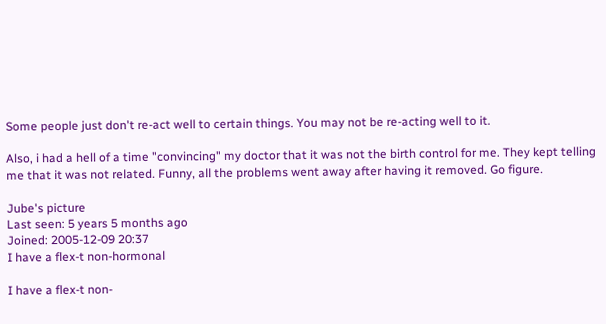Some people just don't re-act well to certain things. You may not be re-acting well to it.

Also, i had a hell of a time "convincing" my doctor that it was not the birth control for me. They kept telling me that it was not related. Funny, all the problems went away after having it removed. Go figure.

Jube's picture
Last seen: 5 years 5 months ago
Joined: 2005-12-09 20:37
I have a flex-t non-hormonal

I have a flex-t non-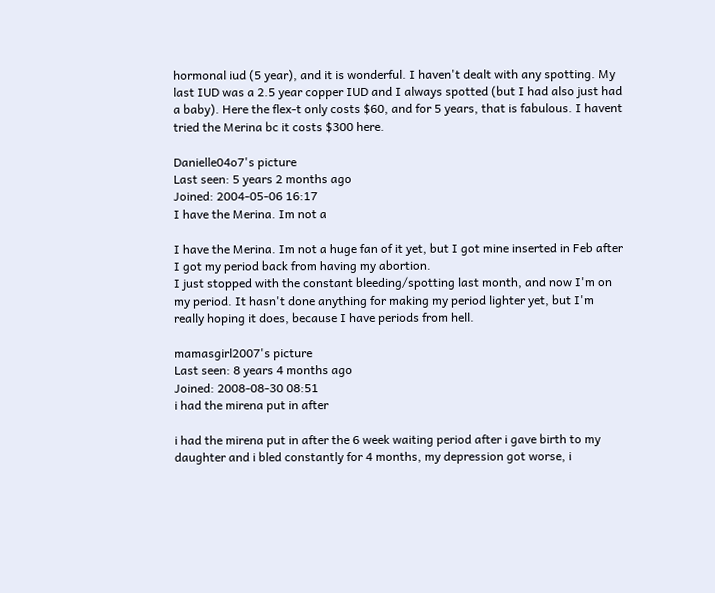hormonal iud (5 year), and it is wonderful. I haven't dealt with any spotting. My last IUD was a 2.5 year copper IUD and I always spotted (but I had also just had a baby). Here the flex-t only costs $60, and for 5 years, that is fabulous. I havent tried the Merina bc it costs $300 here.

Danielle04o7's picture
Last seen: 5 years 2 months ago
Joined: 2004-05-06 16:17
I have the Merina. Im not a

I have the Merina. Im not a huge fan of it yet, but I got mine inserted in Feb after I got my period back from having my abortion.
I just stopped with the constant bleeding/spotting last month, and now I'm on my period. It hasn't done anything for making my period lighter yet, but I'm really hoping it does, because I have periods from hell.

mamasgirl2007's picture
Last seen: 8 years 4 months ago
Joined: 2008-08-30 08:51
i had the mirena put in after

i had the mirena put in after the 6 week waiting period after i gave birth to my daughter and i bled constantly for 4 months, my depression got worse, i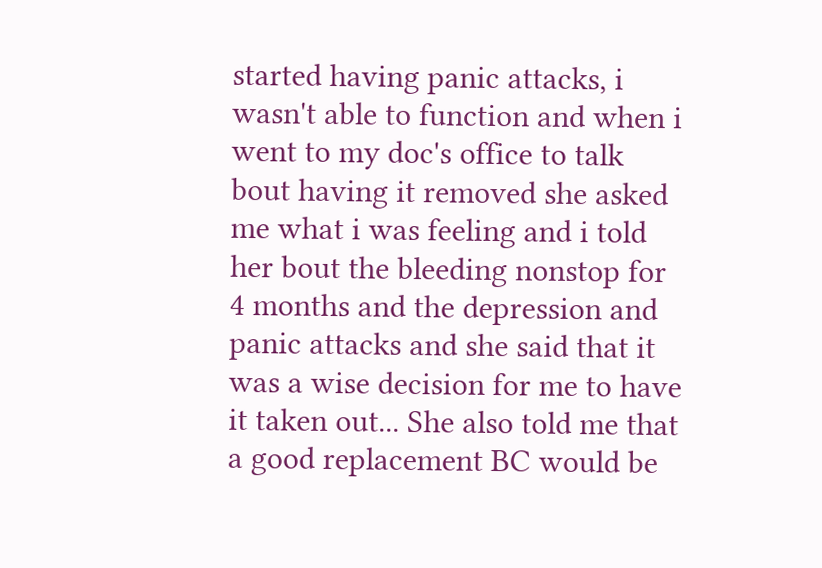started having panic attacks, i wasn't able to function and when i went to my doc's office to talk bout having it removed she asked me what i was feeling and i told her bout the bleeding nonstop for 4 months and the depression and panic attacks and she said that it was a wise decision for me to have it taken out... She also told me that a good replacement BC would be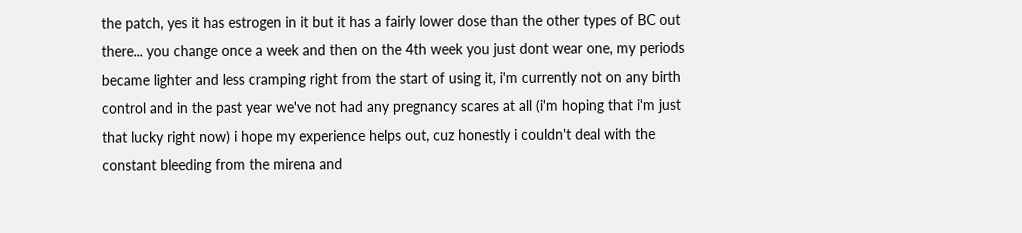the patch, yes it has estrogen in it but it has a fairly lower dose than the other types of BC out there... you change once a week and then on the 4th week you just dont wear one, my periods became lighter and less cramping right from the start of using it, i'm currently not on any birth control and in the past year we've not had any pregnancy scares at all (i'm hoping that i'm just that lucky right now) i hope my experience helps out, cuz honestly i couldn't deal with the constant bleeding from the mirena and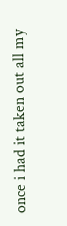once i had it taken out all my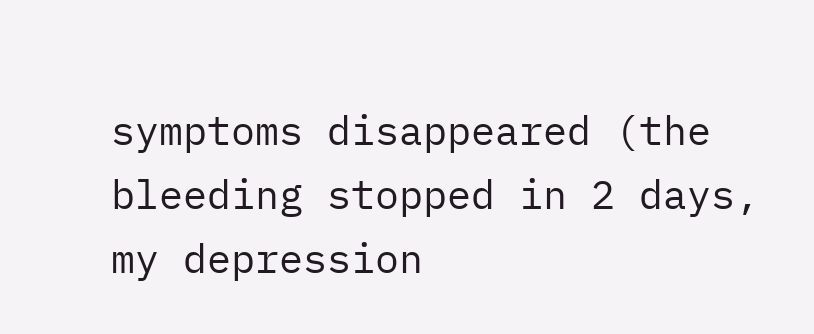symptoms disappeared (the bleeding stopped in 2 days, my depression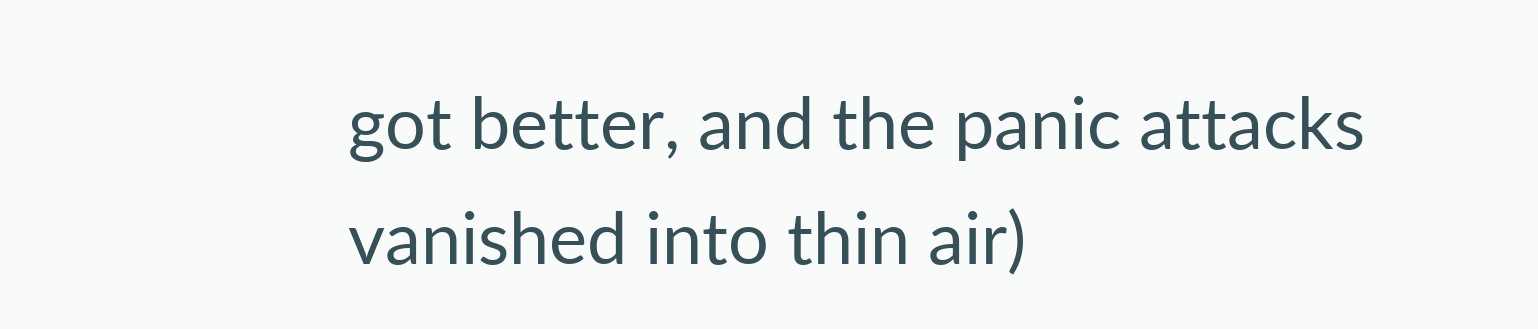got better, and the panic attacks vanished into thin air)